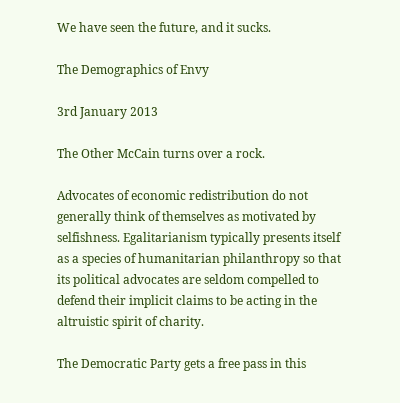We have seen the future, and it sucks.

The Demographics of Envy

3rd January 2013

The Other McCain turns over a rock.

Advocates of economic redistribution do not generally think of themselves as motivated by selfishness. Egalitarianism typically presents itself as a species of humanitarian philanthropy so that its political advocates are seldom compelled to defend their implicit claims to be acting in the altruistic spirit of charity.

The Democratic Party gets a free pass in this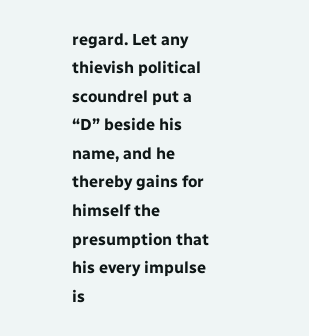regard. Let any thievish political scoundrel put a “D” beside his name, and he thereby gains for himself the presumption that his every impulse is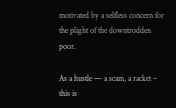motivated by a selfless concern for the plight of the downtrodden poor.

As a hustle — a scam, a racket – this is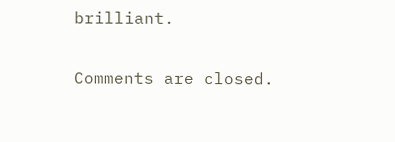brilliant.

Comments are closed.